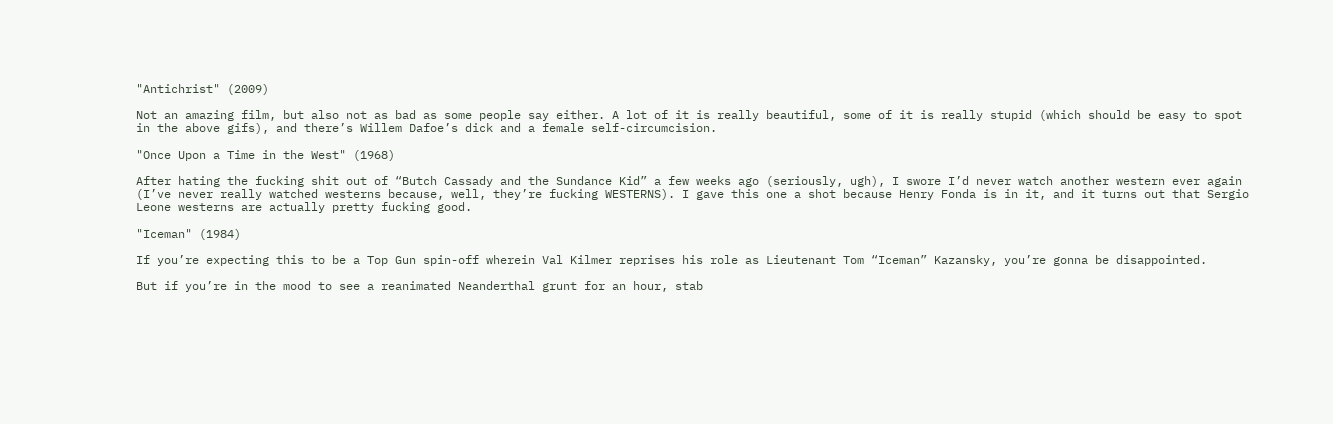"Antichrist" (2009)

Not an amazing film, but also not as bad as some people say either. A lot of it is really beautiful, some of it is really stupid (which should be easy to spot in the above gifs), and there’s Willem Dafoe’s dick and a female self-circumcision.

"Once Upon a Time in the West" (1968)

After hating the fucking shit out of “Butch Cassady and the Sundance Kid” a few weeks ago (seriously, ugh), I swore I’d never watch another western ever again (I’ve never really watched westerns because, well, they’re fucking WESTERNS). I gave this one a shot because Henry Fonda is in it, and it turns out that Sergio Leone westerns are actually pretty fucking good.

"Iceman" (1984)

If you’re expecting this to be a Top Gun spin-off wherein Val Kilmer reprises his role as Lieutenant Tom “Iceman” Kazansky, you’re gonna be disappointed.

But if you’re in the mood to see a reanimated Neanderthal grunt for an hour, stab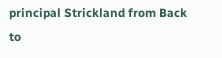principal Strickland from Back to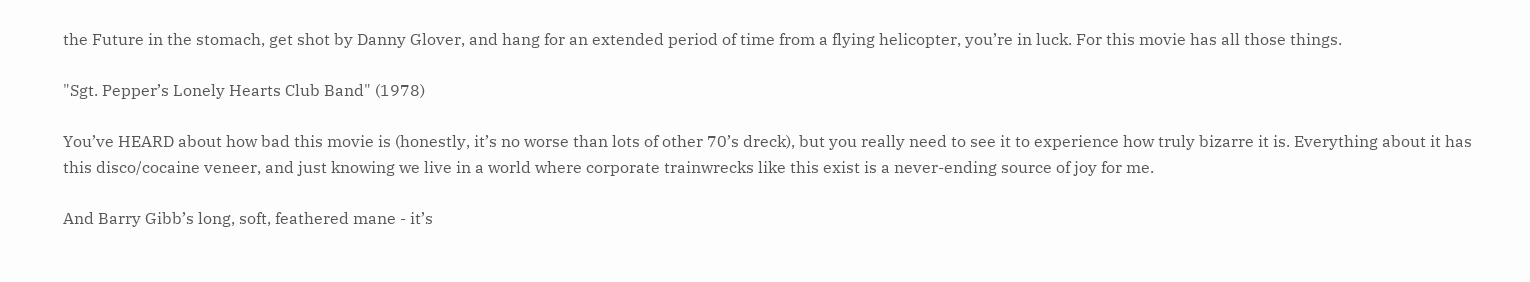the Future in the stomach, get shot by Danny Glover, and hang for an extended period of time from a flying helicopter, you’re in luck. For this movie has all those things.

"Sgt. Pepper’s Lonely Hearts Club Band" (1978)

You’ve HEARD about how bad this movie is (honestly, it’s no worse than lots of other 70’s dreck), but you really need to see it to experience how truly bizarre it is. Everything about it has this disco/cocaine veneer, and just knowing we live in a world where corporate trainwrecks like this exist is a never-ending source of joy for me.

And Barry Gibb’s long, soft, feathered mane - it’s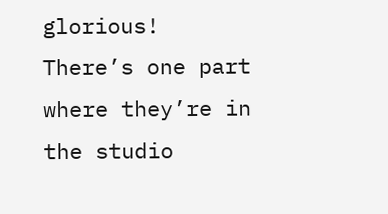glorious! There’s one part where they’re in the studio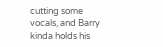cutting some vocals, and Barry kinda holds his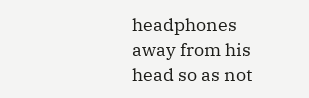headphones away from his head so as not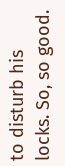to disturb his locks. So, so good.